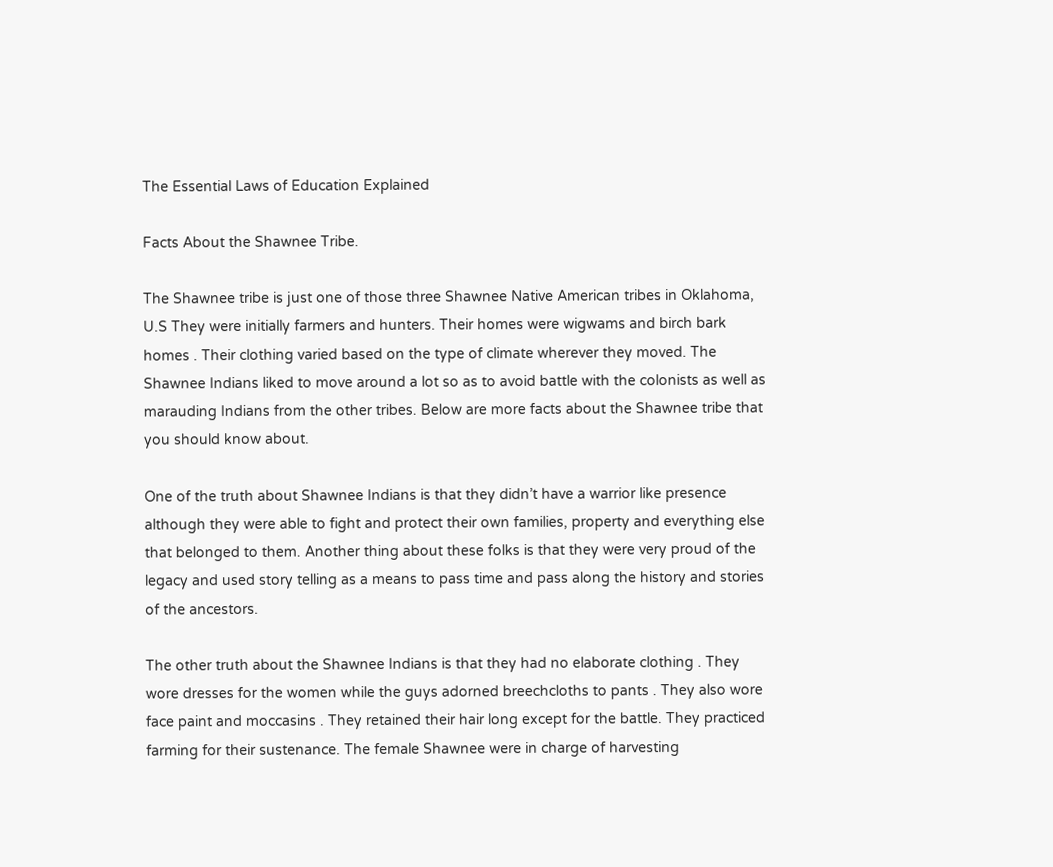The Essential Laws of Education Explained

Facts About the Shawnee Tribe.

The Shawnee tribe is just one of those three Shawnee Native American tribes in Oklahoma, U.S They were initially farmers and hunters. Their homes were wigwams and birch bark homes . Their clothing varied based on the type of climate wherever they moved. The Shawnee Indians liked to move around a lot so as to avoid battle with the colonists as well as marauding Indians from the other tribes. Below are more facts about the Shawnee tribe that you should know about.

One of the truth about Shawnee Indians is that they didn’t have a warrior like presence although they were able to fight and protect their own families, property and everything else that belonged to them. Another thing about these folks is that they were very proud of the legacy and used story telling as a means to pass time and pass along the history and stories of the ancestors.

The other truth about the Shawnee Indians is that they had no elaborate clothing . They wore dresses for the women while the guys adorned breechcloths to pants . They also wore face paint and moccasins . They retained their hair long except for the battle. They practiced farming for their sustenance. The female Shawnee were in charge of harvesting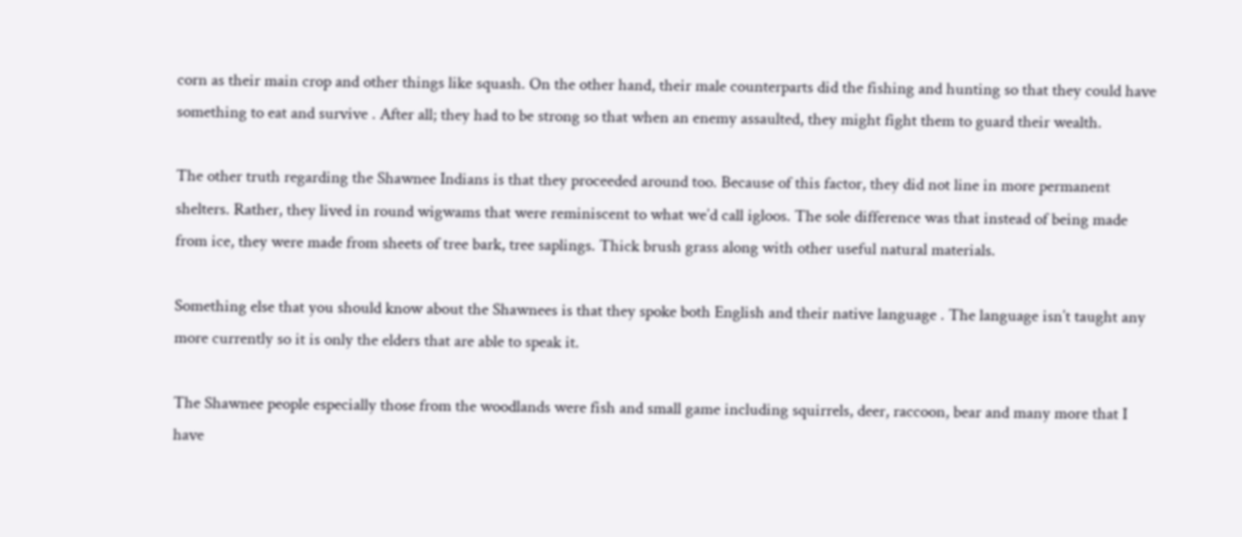corn as their main crop and other things like squash. On the other hand, their male counterparts did the fishing and hunting so that they could have something to eat and survive . After all; they had to be strong so that when an enemy assaulted, they might fight them to guard their wealth.

The other truth regarding the Shawnee Indians is that they proceeded around too. Because of this factor, they did not line in more permanent shelters. Rather, they lived in round wigwams that were reminiscent to what we’d call igloos. The sole difference was that instead of being made from ice, they were made from sheets of tree bark, tree saplings. Thick brush grass along with other useful natural materials.

Something else that you should know about the Shawnees is that they spoke both English and their native language . The language isn’t taught any more currently so it is only the elders that are able to speak it.

The Shawnee people especially those from the woodlands were fish and small game including squirrels, deer, raccoon, bear and many more that I have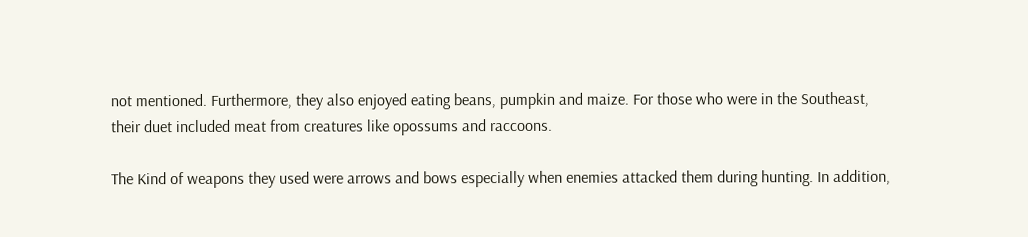not mentioned. Furthermore, they also enjoyed eating beans, pumpkin and maize. For those who were in the Southeast, their duet included meat from creatures like opossums and raccoons.

The Kind of weapons they used were arrows and bows especially when enemies attacked them during hunting. In addition,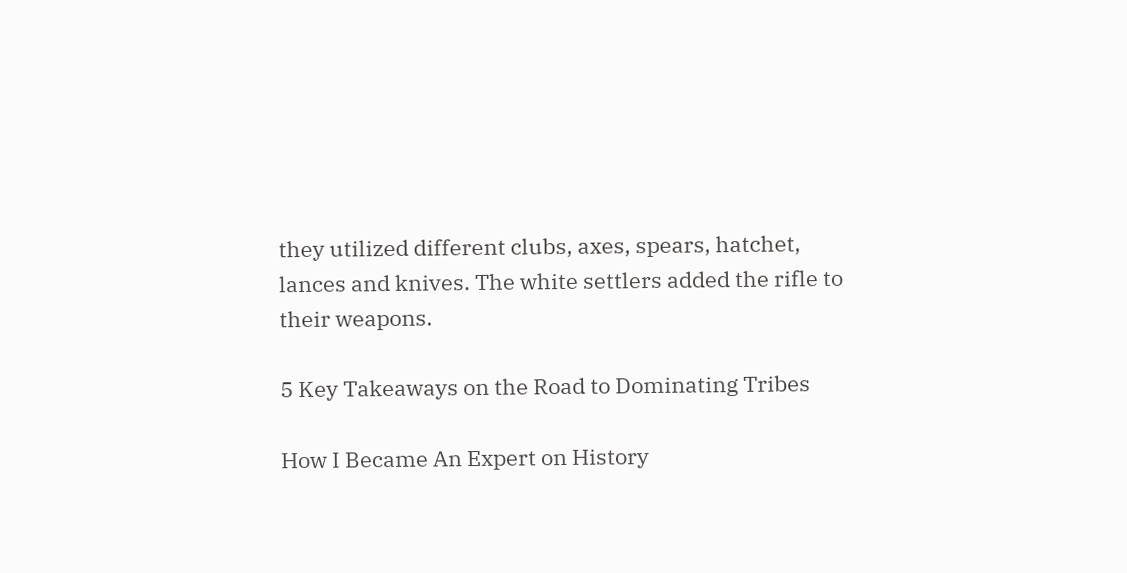they utilized different clubs, axes, spears, hatchet, lances and knives. The white settlers added the rifle to their weapons.

5 Key Takeaways on the Road to Dominating Tribes

How I Became An Expert on History